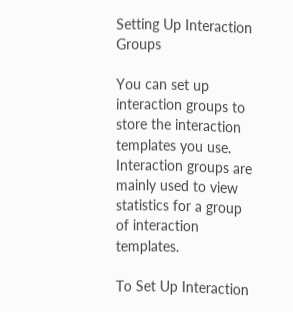Setting Up Interaction Groups

You can set up interaction groups to store the interaction templates you use. Interaction groups are mainly used to view statistics for a group of interaction templates.

To Set Up Interaction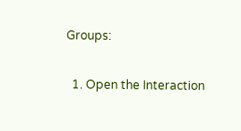Groups:

  1. Open the Interaction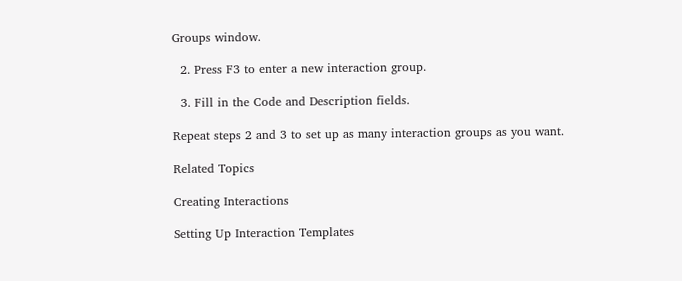Groups window.

  2. Press F3 to enter a new interaction group.

  3. Fill in the Code and Description fields.

Repeat steps 2 and 3 to set up as many interaction groups as you want.

Related Topics

Creating Interactions

Setting Up Interaction Templates